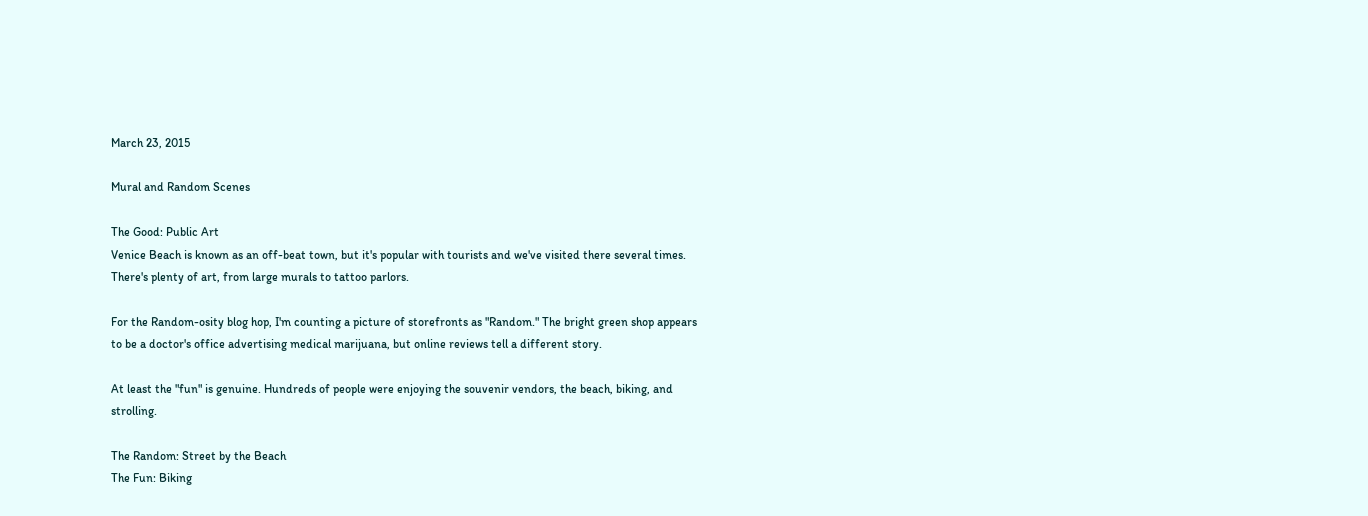March 23, 2015

Mural and Random Scenes

The Good: Public Art
Venice Beach is known as an off-beat town, but it's popular with tourists and we've visited there several times. There's plenty of art, from large murals to tattoo parlors.

For the Random-osity blog hop, I'm counting a picture of storefronts as "Random." The bright green shop appears to be a doctor's office advertising medical marijuana, but online reviews tell a different story.

At least the "fun" is genuine. Hundreds of people were enjoying the souvenir vendors, the beach, biking, and strolling.

The Random: Street by the Beach
The Fun: Biking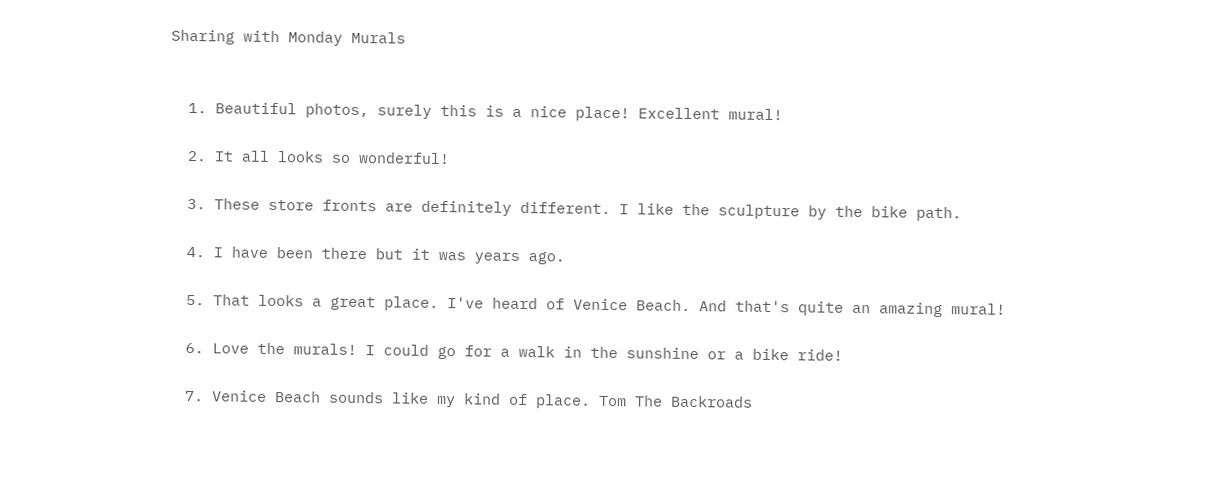Sharing with Monday Murals


  1. Beautiful photos, surely this is a nice place! Excellent mural!

  2. It all looks so wonderful!

  3. These store fronts are definitely different. I like the sculpture by the bike path.

  4. I have been there but it was years ago.

  5. That looks a great place. I've heard of Venice Beach. And that's quite an amazing mural!

  6. Love the murals! I could go for a walk in the sunshine or a bike ride!

  7. Venice Beach sounds like my kind of place. Tom The Backroads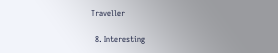Traveller

  8. Interesting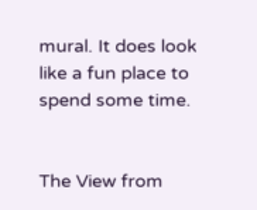mural. It does look like a fun place to spend some time.


The View from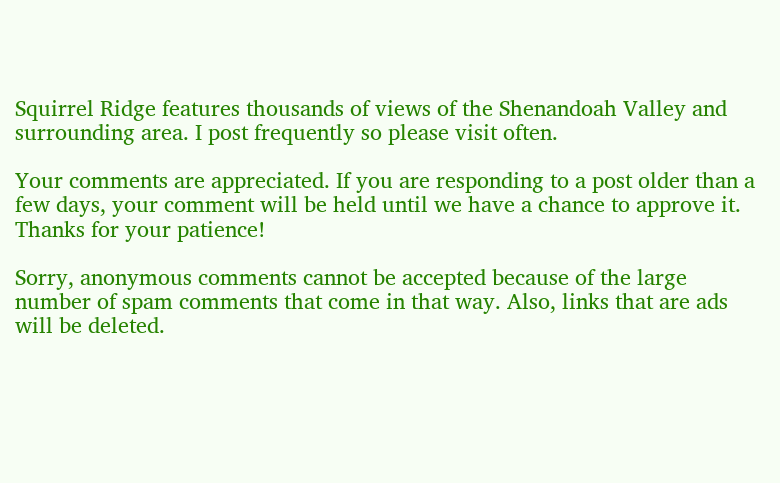Squirrel Ridge features thousands of views of the Shenandoah Valley and surrounding area. I post frequently so please visit often.

Your comments are appreciated. If you are responding to a post older than a few days, your comment will be held until we have a chance to approve it. Thanks for your patience!

Sorry, anonymous comments cannot be accepted because of the large number of spam comments that come in that way. Also, links that are ads will be deleted.